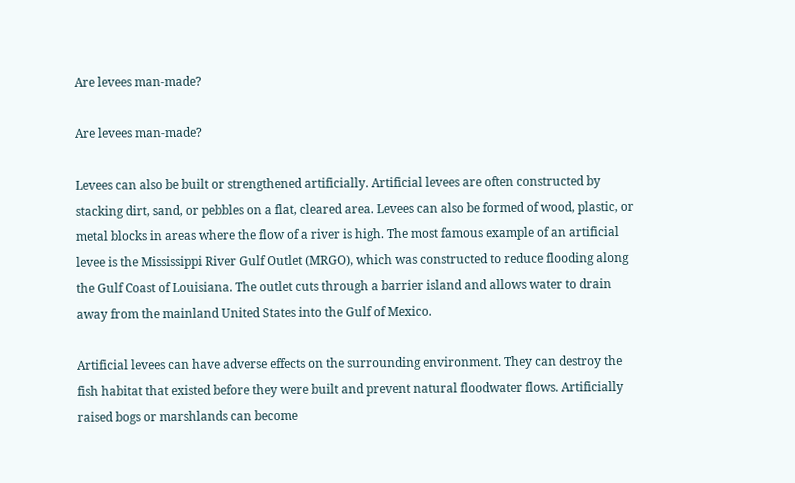Are levees man-made?

Are levees man-made?

Levees can also be built or strengthened artificially. Artificial levees are often constructed by stacking dirt, sand, or pebbles on a flat, cleared area. Levees can also be formed of wood, plastic, or metal blocks in areas where the flow of a river is high. The most famous example of an artificial levee is the Mississippi River Gulf Outlet (MRGO), which was constructed to reduce flooding along the Gulf Coast of Louisiana. The outlet cuts through a barrier island and allows water to drain away from the mainland United States into the Gulf of Mexico.

Artificial levees can have adverse effects on the surrounding environment. They can destroy the fish habitat that existed before they were built and prevent natural floodwater flows. Artificially raised bogs or marshlands can become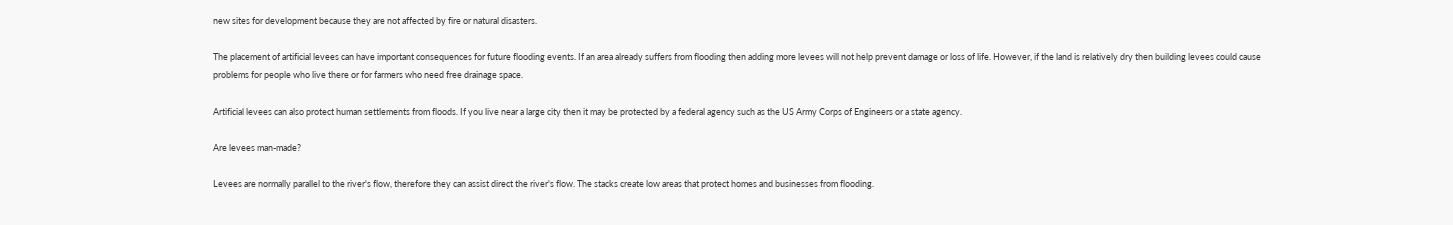new sites for development because they are not affected by fire or natural disasters.

The placement of artificial levees can have important consequences for future flooding events. If an area already suffers from flooding then adding more levees will not help prevent damage or loss of life. However, if the land is relatively dry then building levees could cause problems for people who live there or for farmers who need free drainage space.

Artificial levees can also protect human settlements from floods. If you live near a large city then it may be protected by a federal agency such as the US Army Corps of Engineers or a state agency.

Are levees man-made?

Levees are normally parallel to the river's flow, therefore they can assist direct the river's flow. The stacks create low areas that protect homes and businesses from flooding.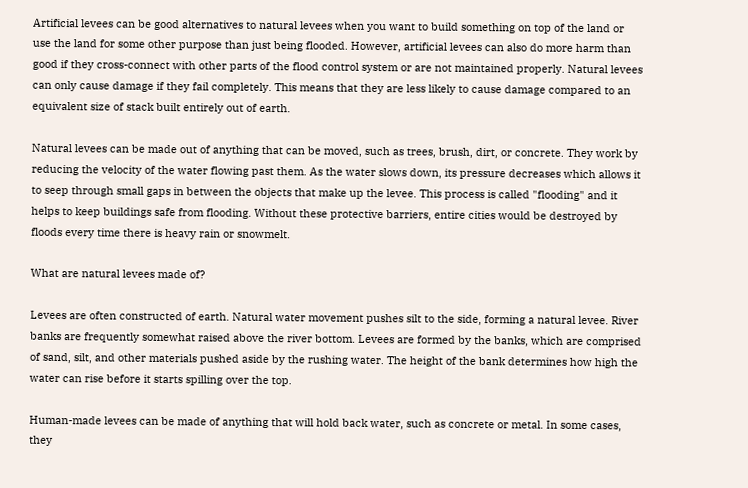Artificial levees can be good alternatives to natural levees when you want to build something on top of the land or use the land for some other purpose than just being flooded. However, artificial levees can also do more harm than good if they cross-connect with other parts of the flood control system or are not maintained properly. Natural levees can only cause damage if they fail completely. This means that they are less likely to cause damage compared to an equivalent size of stack built entirely out of earth.

Natural levees can be made out of anything that can be moved, such as trees, brush, dirt, or concrete. They work by reducing the velocity of the water flowing past them. As the water slows down, its pressure decreases which allows it to seep through small gaps in between the objects that make up the levee. This process is called "flooding" and it helps to keep buildings safe from flooding. Without these protective barriers, entire cities would be destroyed by floods every time there is heavy rain or snowmelt.

What are natural levees made of?

Levees are often constructed of earth. Natural water movement pushes silt to the side, forming a natural levee. River banks are frequently somewhat raised above the river bottom. Levees are formed by the banks, which are comprised of sand, silt, and other materials pushed aside by the rushing water. The height of the bank determines how high the water can rise before it starts spilling over the top.

Human-made levees can be made of anything that will hold back water, such as concrete or metal. In some cases, they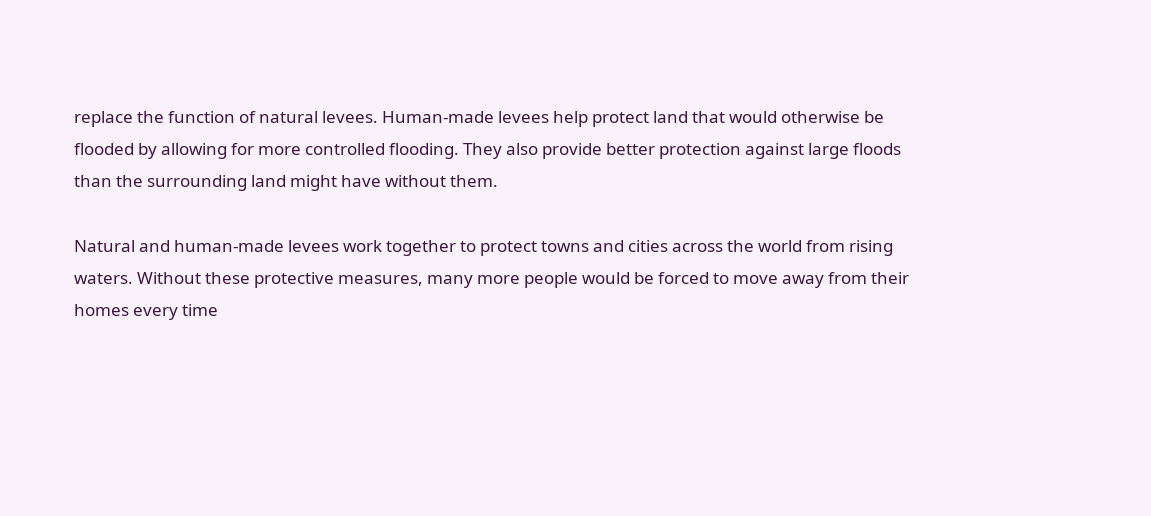replace the function of natural levees. Human-made levees help protect land that would otherwise be flooded by allowing for more controlled flooding. They also provide better protection against large floods than the surrounding land might have without them.

Natural and human-made levees work together to protect towns and cities across the world from rising waters. Without these protective measures, many more people would be forced to move away from their homes every time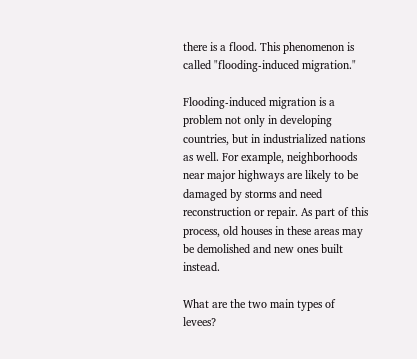there is a flood. This phenomenon is called "flooding-induced migration."

Flooding-induced migration is a problem not only in developing countries, but in industrialized nations as well. For example, neighborhoods near major highways are likely to be damaged by storms and need reconstruction or repair. As part of this process, old houses in these areas may be demolished and new ones built instead.

What are the two main types of levees?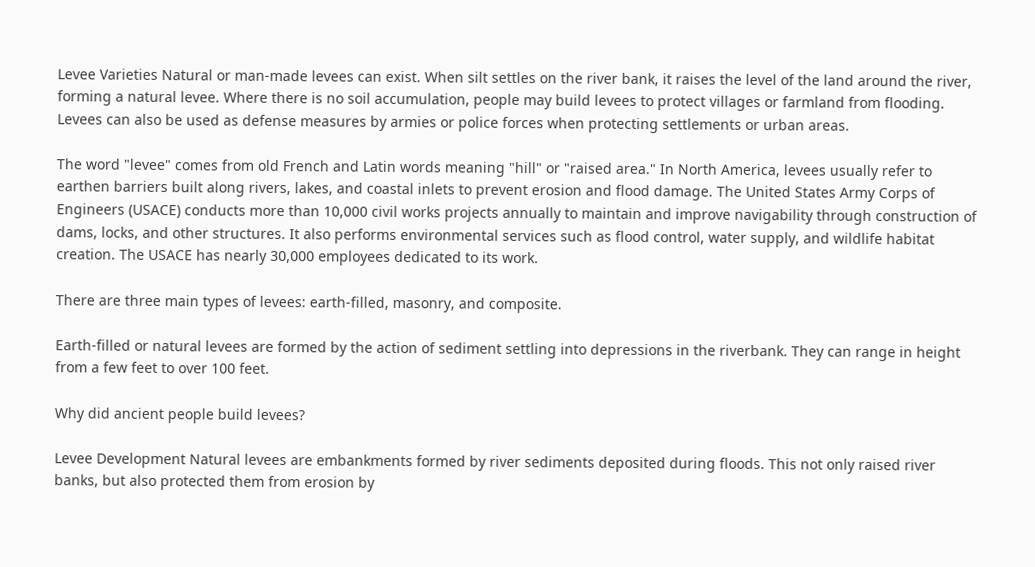Levee Varieties Natural or man-made levees can exist. When silt settles on the river bank, it raises the level of the land around the river, forming a natural levee. Where there is no soil accumulation, people may build levees to protect villages or farmland from flooding. Levees can also be used as defense measures by armies or police forces when protecting settlements or urban areas.

The word "levee" comes from old French and Latin words meaning "hill" or "raised area." In North America, levees usually refer to earthen barriers built along rivers, lakes, and coastal inlets to prevent erosion and flood damage. The United States Army Corps of Engineers (USACE) conducts more than 10,000 civil works projects annually to maintain and improve navigability through construction of dams, locks, and other structures. It also performs environmental services such as flood control, water supply, and wildlife habitat creation. The USACE has nearly 30,000 employees dedicated to its work.

There are three main types of levees: earth-filled, masonry, and composite.

Earth-filled or natural levees are formed by the action of sediment settling into depressions in the riverbank. They can range in height from a few feet to over 100 feet.

Why did ancient people build levees?

Levee Development Natural levees are embankments formed by river sediments deposited during floods. This not only raised river banks, but also protected them from erosion by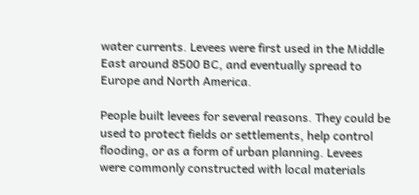water currents. Levees were first used in the Middle East around 8500 BC, and eventually spread to Europe and North America.

People built levees for several reasons. They could be used to protect fields or settlements, help control flooding, or as a form of urban planning. Levees were commonly constructed with local materials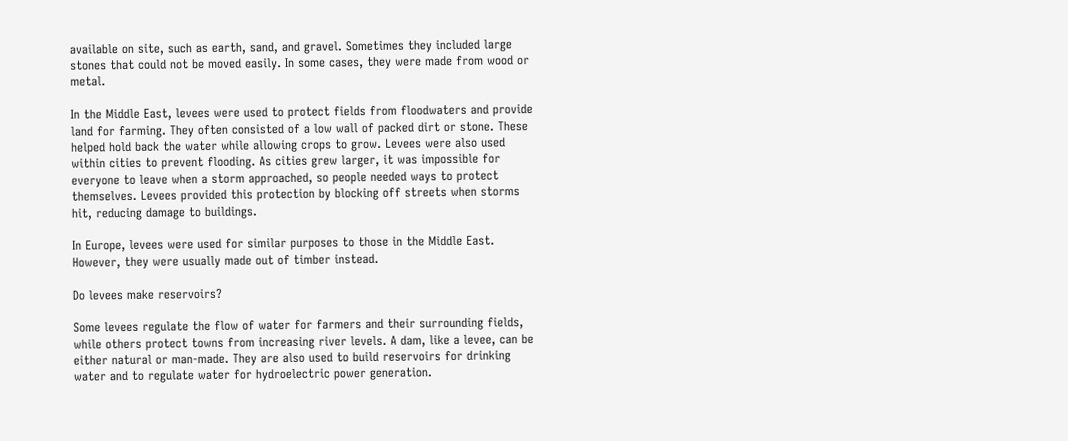available on site, such as earth, sand, and gravel. Sometimes they included large stones that could not be moved easily. In some cases, they were made from wood or metal.

In the Middle East, levees were used to protect fields from floodwaters and provide land for farming. They often consisted of a low wall of packed dirt or stone. These helped hold back the water while allowing crops to grow. Levees were also used within cities to prevent flooding. As cities grew larger, it was impossible for everyone to leave when a storm approached, so people needed ways to protect themselves. Levees provided this protection by blocking off streets when storms hit, reducing damage to buildings.

In Europe, levees were used for similar purposes to those in the Middle East. However, they were usually made out of timber instead.

Do levees make reservoirs?

Some levees regulate the flow of water for farmers and their surrounding fields, while others protect towns from increasing river levels. A dam, like a levee, can be either natural or man-made. They are also used to build reservoirs for drinking water and to regulate water for hydroelectric power generation.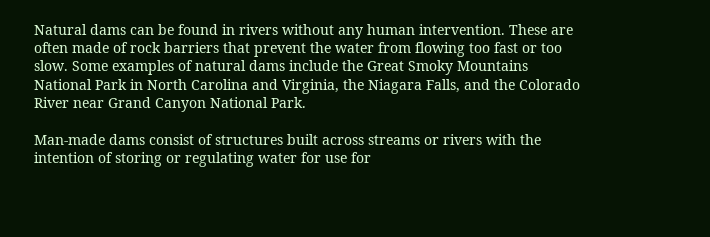Natural dams can be found in rivers without any human intervention. These are often made of rock barriers that prevent the water from flowing too fast or too slow. Some examples of natural dams include the Great Smoky Mountains National Park in North Carolina and Virginia, the Niagara Falls, and the Colorado River near Grand Canyon National Park.

Man-made dams consist of structures built across streams or rivers with the intention of storing or regulating water for use for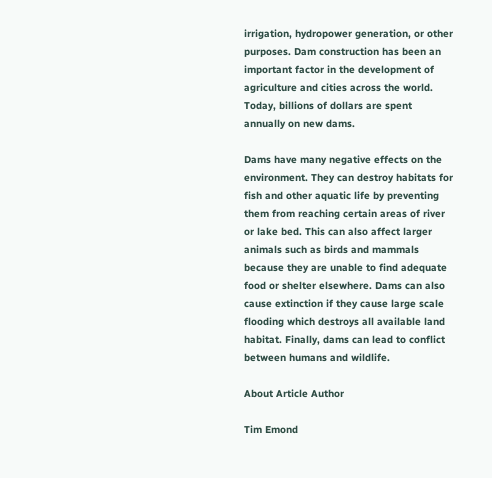irrigation, hydropower generation, or other purposes. Dam construction has been an important factor in the development of agriculture and cities across the world. Today, billions of dollars are spent annually on new dams.

Dams have many negative effects on the environment. They can destroy habitats for fish and other aquatic life by preventing them from reaching certain areas of river or lake bed. This can also affect larger animals such as birds and mammals because they are unable to find adequate food or shelter elsewhere. Dams can also cause extinction if they cause large scale flooding which destroys all available land habitat. Finally, dams can lead to conflict between humans and wildlife.

About Article Author

Tim Emond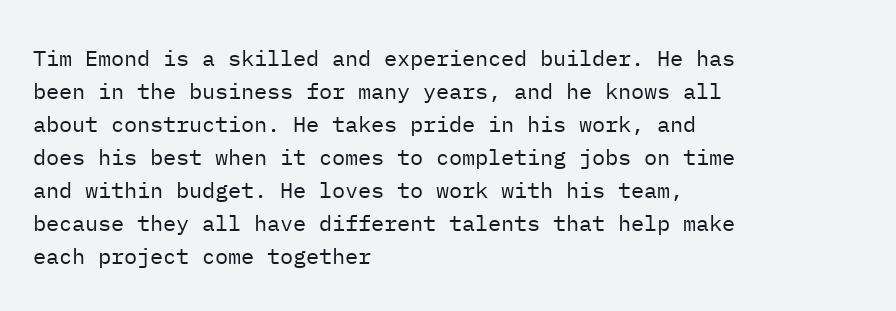Tim Emond is a skilled and experienced builder. He has been in the business for many years, and he knows all about construction. He takes pride in his work, and does his best when it comes to completing jobs on time and within budget. He loves to work with his team, because they all have different talents that help make each project come together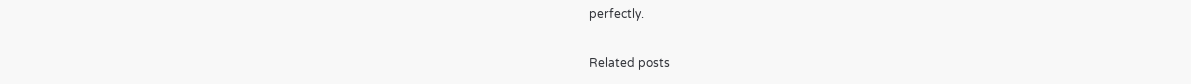perfectly.

Related posts